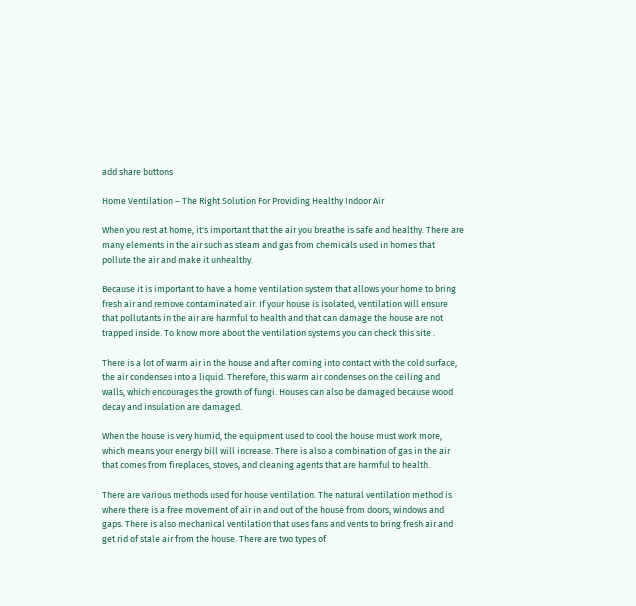add share buttons

Home Ventilation – The Right Solution For Providing Healthy Indoor Air

When you rest at home, it's important that the air you breathe is safe and healthy. There are many elements in the air such as steam and gas from chemicals used in homes that pollute the air and make it unhealthy.

Because it is important to have a home ventilation system that allows your home to bring fresh air and remove contaminated air. If your house is isolated, ventilation will ensure that pollutants in the air are harmful to health and that can damage the house are not trapped inside. To know more about the ventilation systems you can check this site .

There is a lot of warm air in the house and after coming into contact with the cold surface, the air condenses into a liquid. Therefore, this warm air condenses on the ceiling and walls, which encourages the growth of fungi. Houses can also be damaged because wood decay and insulation are damaged.

When the house is very humid, the equipment used to cool the house must work more, which means your energy bill will increase. There is also a combination of gas in the air that comes from fireplaces, stoves, and cleaning agents that are harmful to health.

There are various methods used for house ventilation. The natural ventilation method is where there is a free movement of air in and out of the house from doors, windows and gaps. There is also mechanical ventilation that uses fans and vents to bring fresh air and get rid of stale air from the house. There are two types of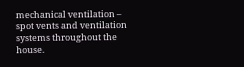mechanical ventilation – spot vents and ventilation systems throughout the house.